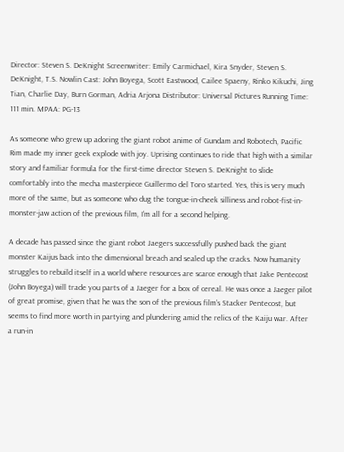Director: Steven S. DeKnight Screenwriter: Emily Carmichael, Kira Snyder, Steven S. DeKnight, T.S. Nowlin Cast: John Boyega, Scott Eastwood, Cailee Spaeny, Rinko Kikuchi, Jing Tian, Charlie Day, Burn Gorman, Adria Arjona Distributor: Universal Pictures Running Time: 111 min. MPAA: PG-13

As someone who grew up adoring the giant robot anime of Gundam and Robotech, Pacific Rim made my inner geek explode with joy. Uprising continues to ride that high with a similar story and familiar formula for the first-time director Steven S. DeKnight to slide comfortably into the mecha masterpiece Guillermo del Toro started. Yes, this is very much more of the same, but as someone who dug the tongue-in-cheek silliness and robot-fist-in-monster-jaw action of the previous film, I’m all for a second helping.

A decade has passed since the giant robot Jaegers successfully pushed back the giant monster Kaijus back into the dimensional breach and sealed up the cracks. Now humanity struggles to rebuild itself in a world where resources are scarce enough that Jake Pentecost (John Boyega) will trade you parts of a Jaeger for a box of cereal. He was once a Jaeger pilot of great promise, given that he was the son of the previous film’s Stacker Pentecost, but seems to find more worth in partying and plundering amid the relics of the Kaiju war. After a run-in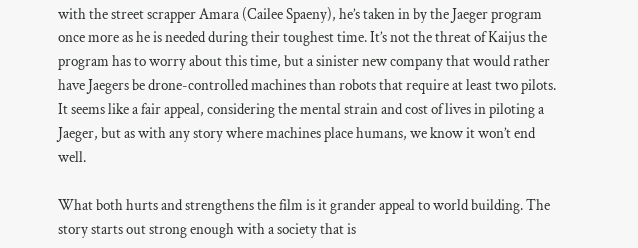with the street scrapper Amara (Cailee Spaeny), he’s taken in by the Jaeger program once more as he is needed during their toughest time. It’s not the threat of Kaijus the program has to worry about this time, but a sinister new company that would rather have Jaegers be drone-controlled machines than robots that require at least two pilots. It seems like a fair appeal, considering the mental strain and cost of lives in piloting a Jaeger, but as with any story where machines place humans, we know it won’t end well.

What both hurts and strengthens the film is it grander appeal to world building. The story starts out strong enough with a society that is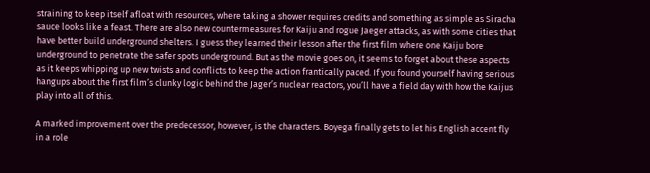straining to keep itself afloat with resources, where taking a shower requires credits and something as simple as Siracha sauce looks like a feast. There are also new countermeasures for Kaiju and rogue Jaeger attacks, as with some cities that have better build underground shelters. I guess they learned their lesson after the first film where one Kaiju bore underground to penetrate the safer spots underground. But as the movie goes on, it seems to forget about these aspects as it keeps whipping up new twists and conflicts to keep the action frantically paced. If you found yourself having serious hangups about the first film’s clunky logic behind the Jager’s nuclear reactors, you’ll have a field day with how the Kaijus play into all of this.

A marked improvement over the predecessor, however, is the characters. Boyega finally gets to let his English accent fly in a role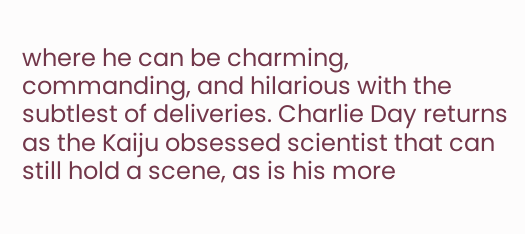where he can be charming, commanding, and hilarious with the subtlest of deliveries. Charlie Day returns as the Kaiju obsessed scientist that can still hold a scene, as is his more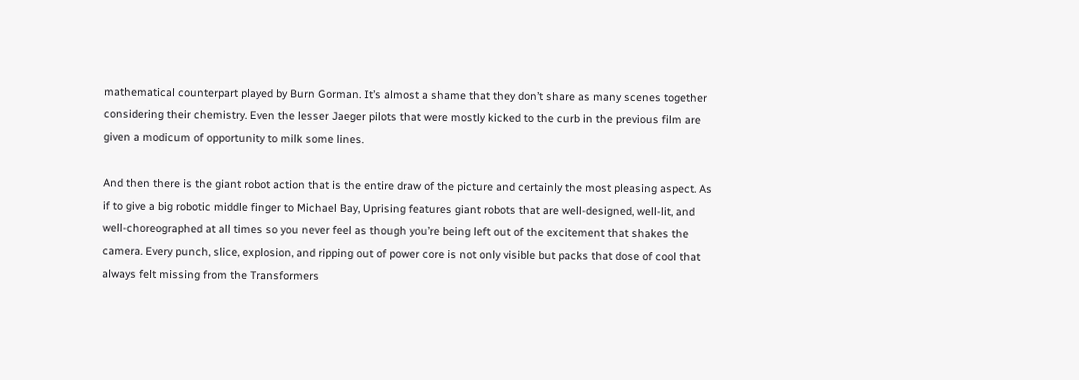mathematical counterpart played by Burn Gorman. It’s almost a shame that they don’t share as many scenes together considering their chemistry. Even the lesser Jaeger pilots that were mostly kicked to the curb in the previous film are given a modicum of opportunity to milk some lines.

And then there is the giant robot action that is the entire draw of the picture and certainly the most pleasing aspect. As if to give a big robotic middle finger to Michael Bay, Uprising features giant robots that are well-designed, well-lit, and well-choreographed at all times so you never feel as though you’re being left out of the excitement that shakes the camera. Every punch, slice, explosion, and ripping out of power core is not only visible but packs that dose of cool that always felt missing from the Transformers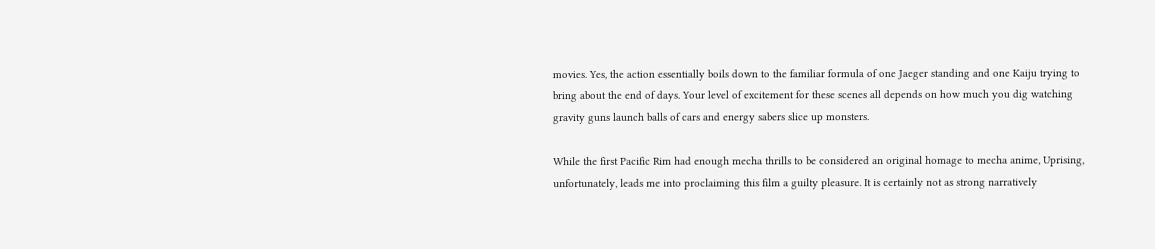movies. Yes, the action essentially boils down to the familiar formula of one Jaeger standing and one Kaiju trying to bring about the end of days. Your level of excitement for these scenes all depends on how much you dig watching gravity guns launch balls of cars and energy sabers slice up monsters.

While the first Pacific Rim had enough mecha thrills to be considered an original homage to mecha anime, Uprising, unfortunately, leads me into proclaiming this film a guilty pleasure. It is certainly not as strong narratively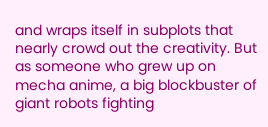and wraps itself in subplots that nearly crowd out the creativity. But as someone who grew up on mecha anime, a big blockbuster of giant robots fighting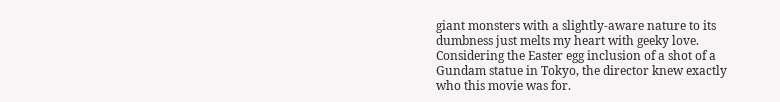giant monsters with a slightly-aware nature to its dumbness just melts my heart with geeky love. Considering the Easter egg inclusion of a shot of a Gundam statue in Tokyo, the director knew exactly who this movie was for.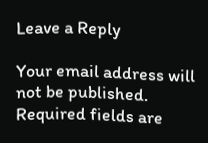Leave a Reply

Your email address will not be published. Required fields are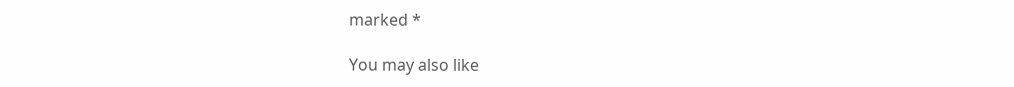marked *

You may also like